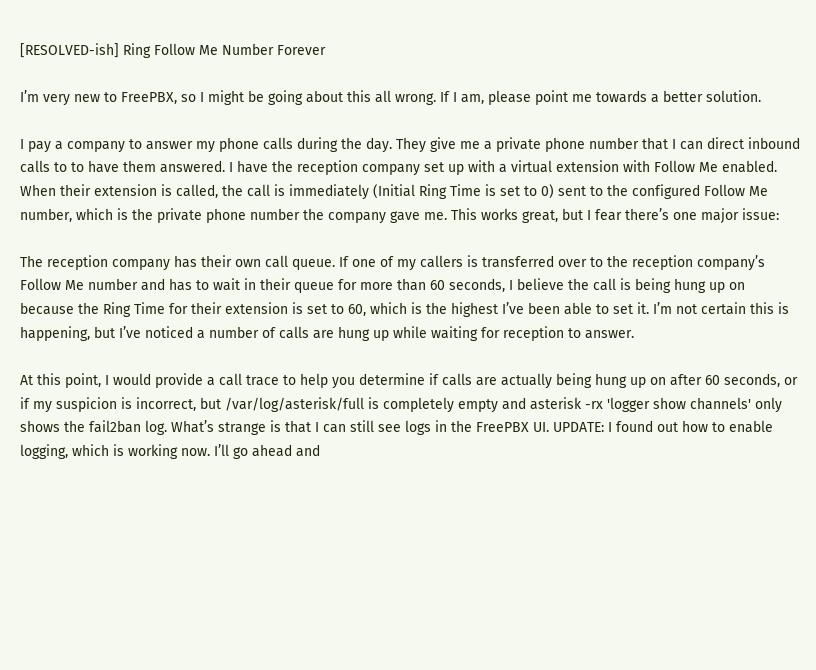[RESOLVED-ish] Ring Follow Me Number Forever

I’m very new to FreePBX, so I might be going about this all wrong. If I am, please point me towards a better solution.

I pay a company to answer my phone calls during the day. They give me a private phone number that I can direct inbound calls to to have them answered. I have the reception company set up with a virtual extension with Follow Me enabled. When their extension is called, the call is immediately (Initial Ring Time is set to 0) sent to the configured Follow Me number, which is the private phone number the company gave me. This works great, but I fear there’s one major issue:

The reception company has their own call queue. If one of my callers is transferred over to the reception company’s Follow Me number and has to wait in their queue for more than 60 seconds, I believe the call is being hung up on because the Ring Time for their extension is set to 60, which is the highest I’ve been able to set it. I’m not certain this is happening, but I’ve noticed a number of calls are hung up while waiting for reception to answer.

At this point, I would provide a call trace to help you determine if calls are actually being hung up on after 60 seconds, or if my suspicion is incorrect, but /var/log/asterisk/full is completely empty and asterisk -rx 'logger show channels' only shows the fail2ban log. What’s strange is that I can still see logs in the FreePBX UI. UPDATE: I found out how to enable logging, which is working now. I’ll go ahead and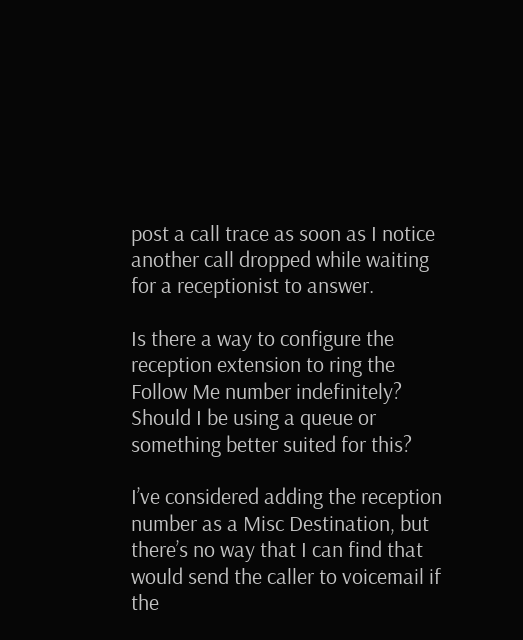post a call trace as soon as I notice another call dropped while waiting for a receptionist to answer.

Is there a way to configure the reception extension to ring the Follow Me number indefinitely? Should I be using a queue or something better suited for this?

I’ve considered adding the reception number as a Misc Destination, but there’s no way that I can find that would send the caller to voicemail if the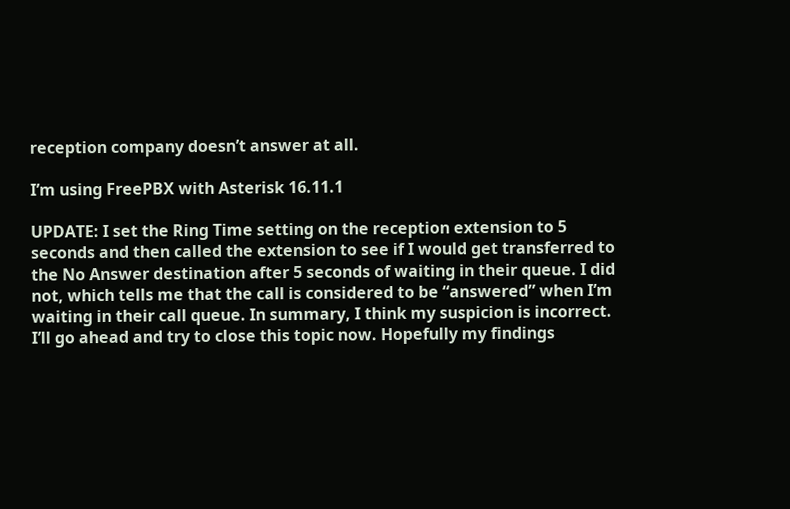reception company doesn’t answer at all.

I’m using FreePBX with Asterisk 16.11.1

UPDATE: I set the Ring Time setting on the reception extension to 5 seconds and then called the extension to see if I would get transferred to the No Answer destination after 5 seconds of waiting in their queue. I did not, which tells me that the call is considered to be “answered” when I’m waiting in their call queue. In summary, I think my suspicion is incorrect. I’ll go ahead and try to close this topic now. Hopefully my findings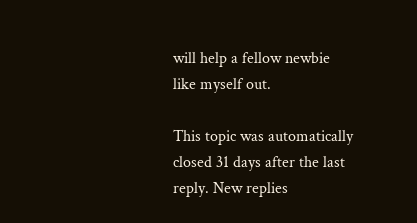will help a fellow newbie like myself out.

This topic was automatically closed 31 days after the last reply. New replies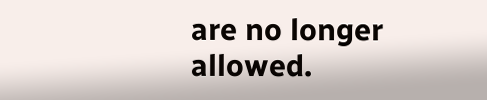are no longer allowed.